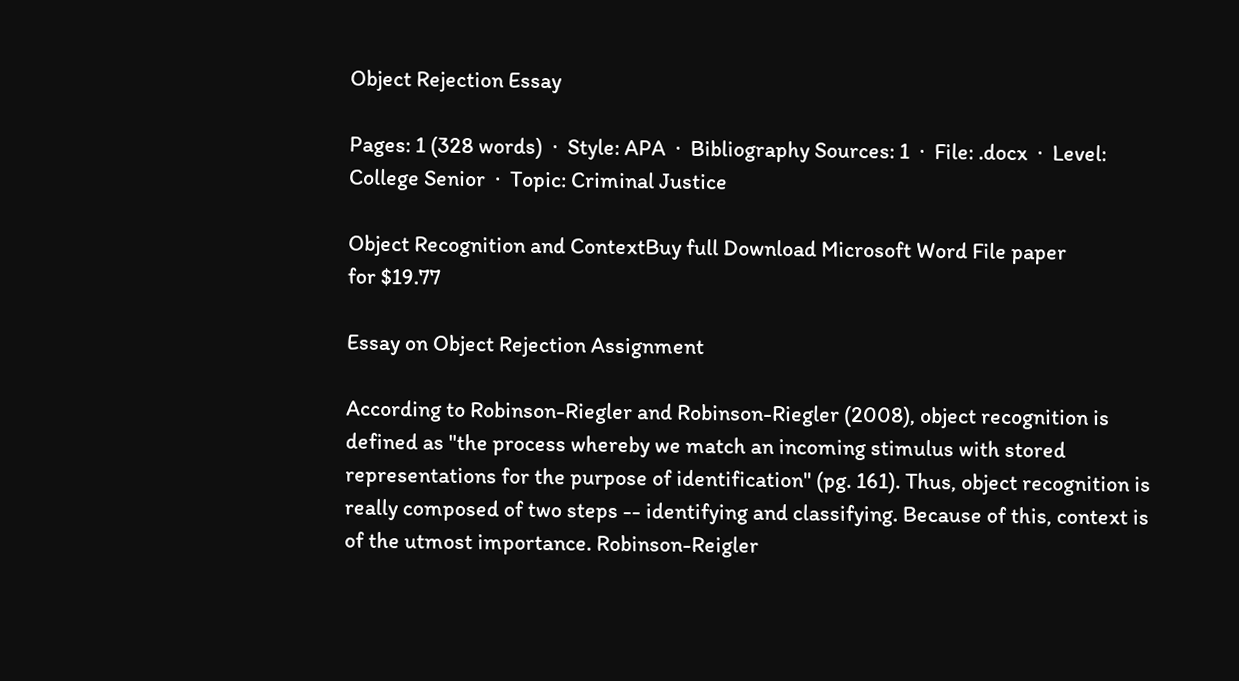Object Rejection Essay

Pages: 1 (328 words)  ·  Style: APA  ·  Bibliography Sources: 1  ·  File: .docx  ·  Level: College Senior  ·  Topic: Criminal Justice

Object Recognition and ContextBuy full Download Microsoft Word File paper
for $19.77

Essay on Object Rejection Assignment

According to Robinson-Riegler and Robinson-Riegler (2008), object recognition is defined as "the process whereby we match an incoming stimulus with stored representations for the purpose of identification" (pg. 161). Thus, object recognition is really composed of two steps -- identifying and classifying. Because of this, context is of the utmost importance. Robinson-Reigler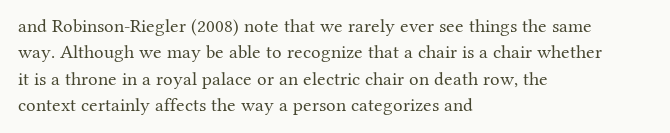and Robinson-Riegler (2008) note that we rarely ever see things the same way. Although we may be able to recognize that a chair is a chair whether it is a throne in a royal palace or an electric chair on death row, the context certainly affects the way a person categorizes and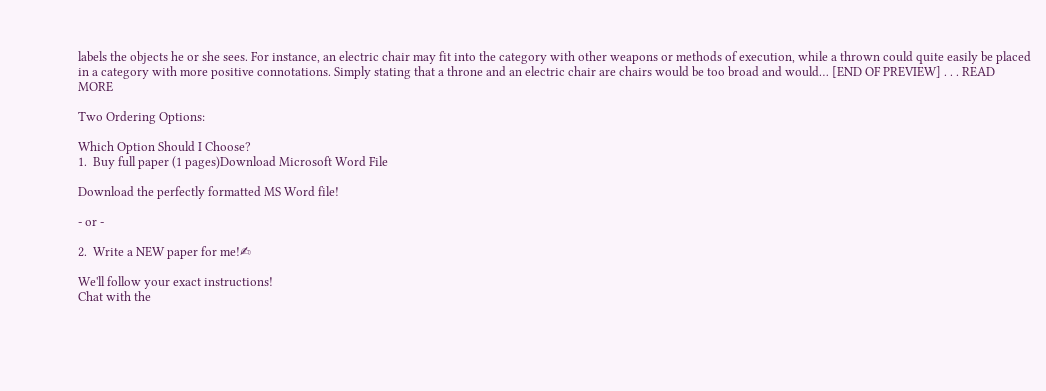labels the objects he or she sees. For instance, an electric chair may fit into the category with other weapons or methods of execution, while a thrown could quite easily be placed in a category with more positive connotations. Simply stating that a throne and an electric chair are chairs would be too broad and would… [END OF PREVIEW] . . . READ MORE

Two Ordering Options:

Which Option Should I Choose?
1.  Buy full paper (1 pages)Download Microsoft Word File

Download the perfectly formatted MS Word file!

- or -

2.  Write a NEW paper for me!✍

We'll follow your exact instructions!
Chat with the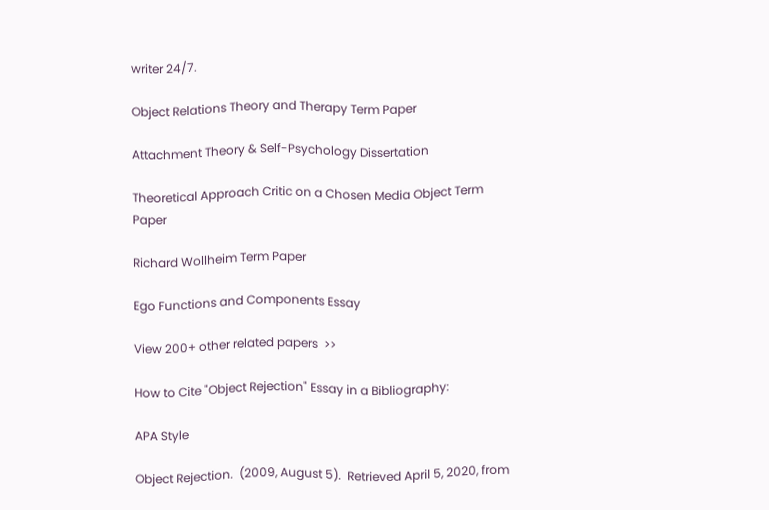writer 24/7.

Object Relations Theory and Therapy Term Paper

Attachment Theory & Self-Psychology Dissertation

Theoretical Approach Critic on a Chosen Media Object Term Paper

Richard Wollheim Term Paper

Ego Functions and Components Essay

View 200+ other related papers  >>

How to Cite "Object Rejection" Essay in a Bibliography:

APA Style

Object Rejection.  (2009, August 5).  Retrieved April 5, 2020, from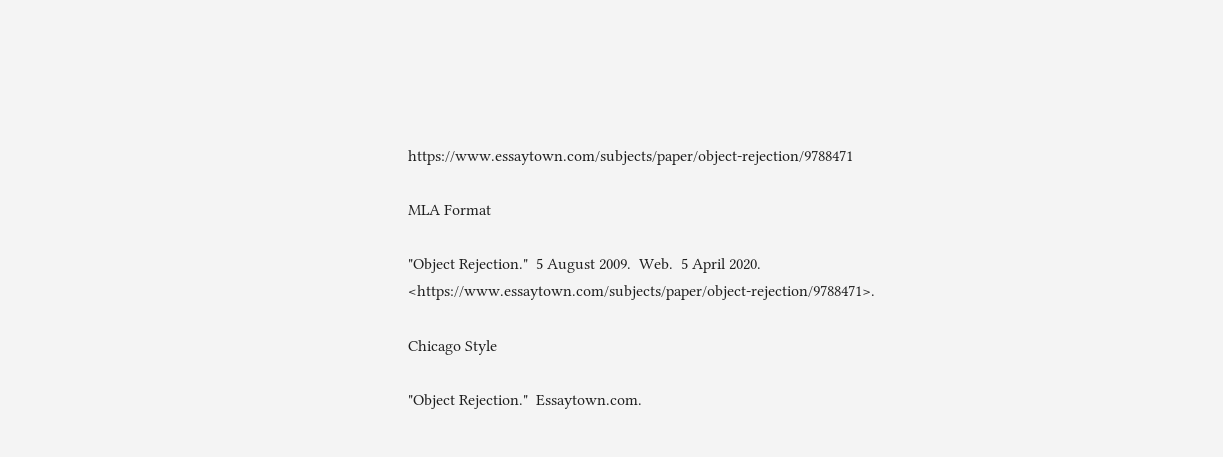https://www.essaytown.com/subjects/paper/object-rejection/9788471

MLA Format

"Object Rejection."  5 August 2009.  Web.  5 April 2020. <https://www.essaytown.com/subjects/paper/object-rejection/9788471>.

Chicago Style

"Object Rejection."  Essaytown.com.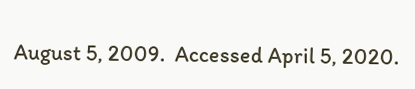August 5, 2009.  Accessed April 5, 2020.